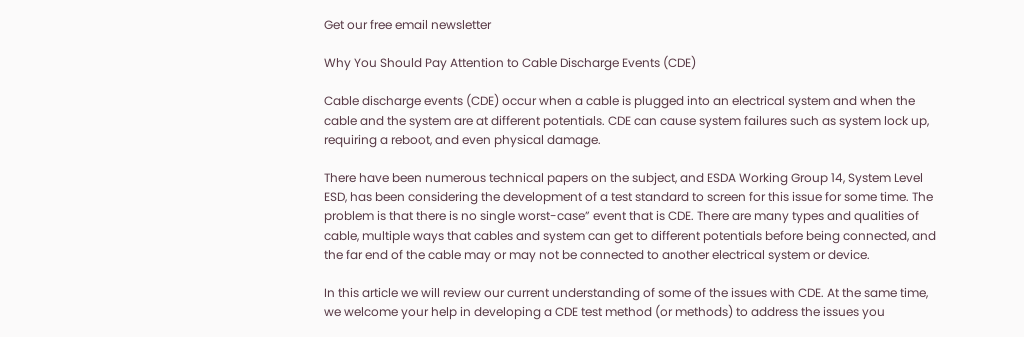Get our free email newsletter

Why You Should Pay Attention to Cable Discharge Events (CDE)

Cable discharge events (CDE) occur when a cable is plugged into an electrical system and when the cable and the system are at different potentials. CDE can cause system failures such as system lock up, requiring a reboot, and even physical damage.

There have been numerous technical papers on the subject, and ESDA Working Group 14, System Level ESD, has been considering the development of a test standard to screen for this issue for some time. The problem is that there is no single worst-case” event that is CDE. There are many types and qualities of cable, multiple ways that cables and system can get to different potentials before being connected, and the far end of the cable may or may not be connected to another electrical system or device.

In this article we will review our current understanding of some of the issues with CDE. At the same time, we welcome your help in developing a CDE test method (or methods) to address the issues you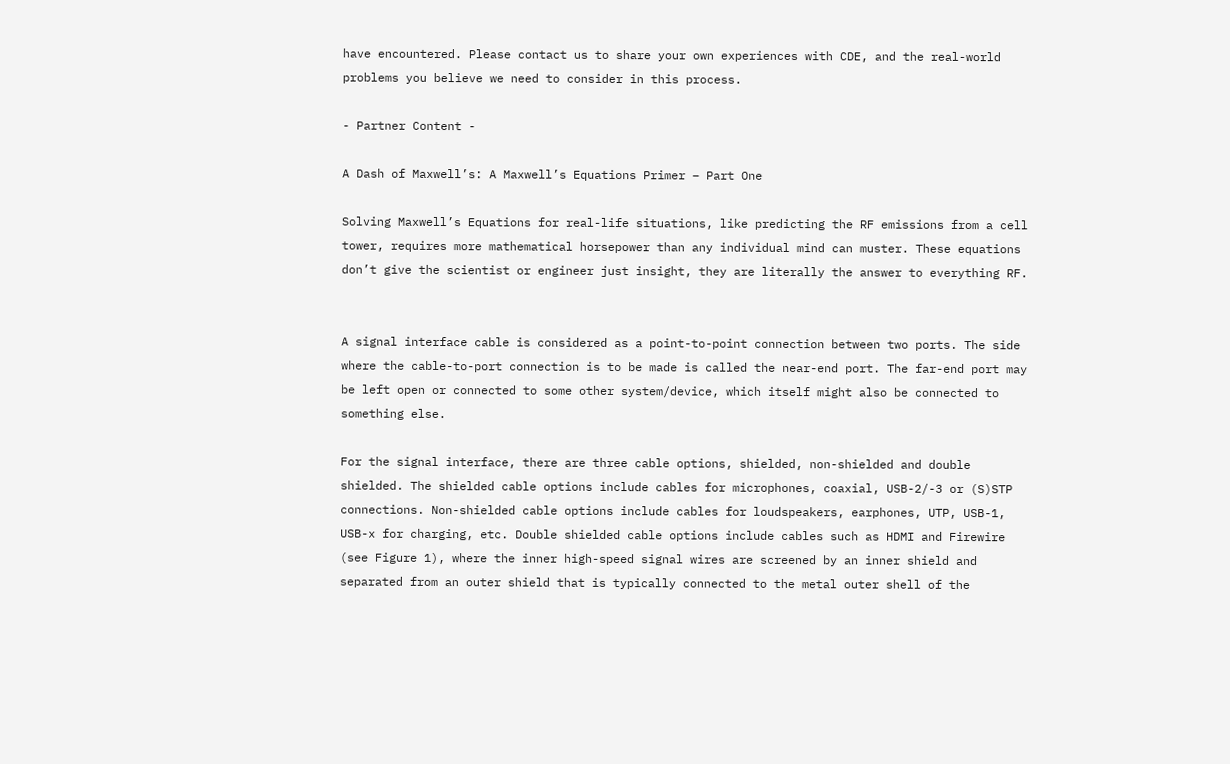have encountered. Please contact us to share your own experiences with CDE, and the real-world problems you believe we need to consider in this process.

- Partner Content -

A Dash of Maxwell’s: A Maxwell’s Equations Primer – Part One

Solving Maxwell’s Equations for real-life situations, like predicting the RF emissions from a cell tower, requires more mathematical horsepower than any individual mind can muster. These equations don’t give the scientist or engineer just insight, they are literally the answer to everything RF.


A signal interface cable is considered as a point-to-point connection between two ports. The side where the cable-to-port connection is to be made is called the near-end port. The far-end port may be left open or connected to some other system/device, which itself might also be connected to something else.

For the signal interface, there are three cable options, shielded, non-shielded and double shielded. The shielded cable options include cables for microphones, coaxial, USB-2/-3 or (S)STP connections. Non-shielded cable options include cables for loudspeakers, earphones, UTP, USB-1, USB-x for charging, etc. Double shielded cable options include cables such as HDMI and Firewire (see Figure 1), where the inner high-speed signal wires are screened by an inner shield and separated from an outer shield that is typically connected to the metal outer shell of the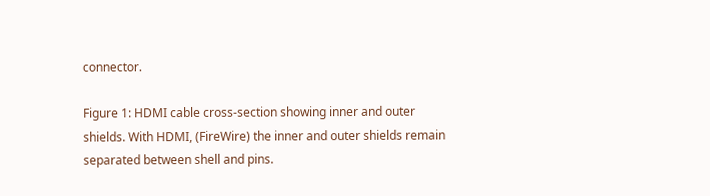connector.

Figure 1: HDMI cable cross-section showing inner and outer shields. With HDMI, (FireWire) the inner and outer shields remain separated between shell and pins.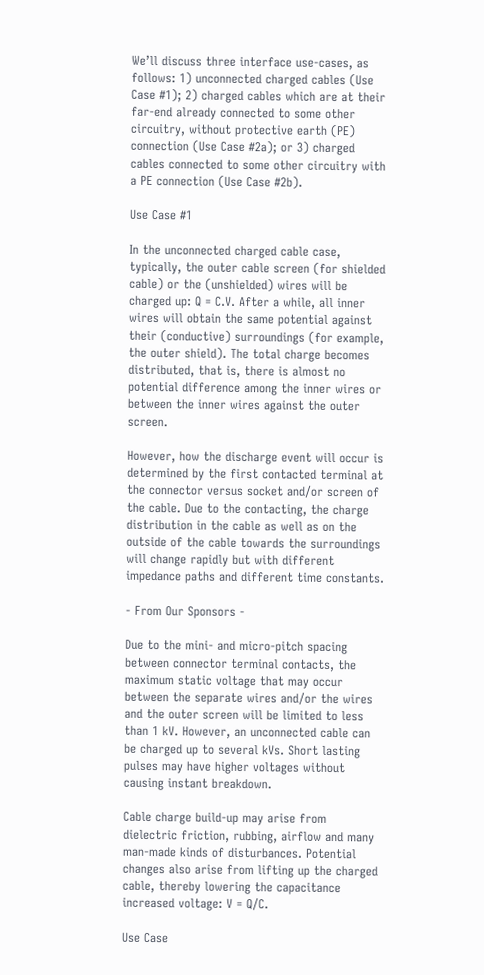We’ll discuss three interface use-cases, as follows: 1) unconnected charged cables (Use Case #1); 2) charged cables which are at their far-end already connected to some other circuitry, without protective earth (PE) connection (Use Case #2a); or 3) charged cables connected to some other circuitry with a PE connection (Use Case #2b).

Use Case #1

In the unconnected charged cable case, typically, the outer cable screen (for shielded cable) or the (unshielded) wires will be charged up: Q = C.V. After a while, all inner wires will obtain the same potential against their (conductive) surroundings (for example, the outer shield). The total charge becomes distributed, that is, there is almost no potential difference among the inner wires or between the inner wires against the outer screen.

However, how the discharge event will occur is determined by the first contacted terminal at the connector versus socket and/or screen of the cable. Due to the contacting, the charge distribution in the cable as well as on the outside of the cable towards the surroundings will change rapidly but with different impedance paths and different time constants.

- From Our Sponsors -

Due to the mini- and micro-pitch spacing between connector terminal contacts, the maximum static voltage that may occur between the separate wires and/or the wires and the outer screen will be limited to less than 1 kV. However, an unconnected cable can be charged up to several kVs. Short lasting pulses may have higher voltages without causing instant breakdown.

Cable charge build-up may arise from dielectric friction, rubbing, airflow and many man-made kinds of disturbances. Potential changes also arise from lifting up the charged cable, thereby lowering the capacitance increased voltage: V = Q/C.

Use Case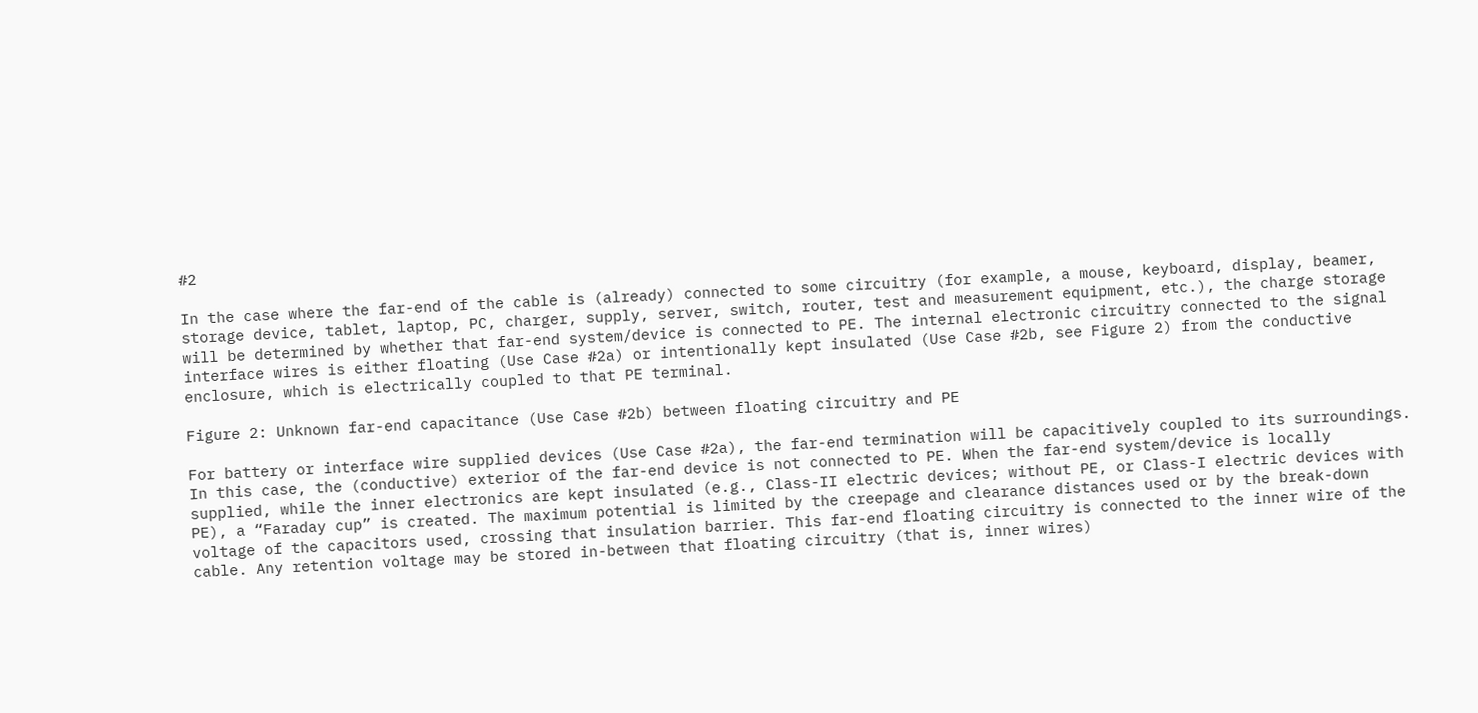#2

In the case where the far-end of the cable is (already) connected to some circuitry (for example, a mouse, keyboard, display, beamer, storage device, tablet, laptop, PC, charger, supply, server, switch, router, test and measurement equipment, etc.), the charge storage will be determined by whether that far-end system/device is connected to PE. The internal electronic circuitry connected to the signal interface wires is either floating (Use Case #2a) or intentionally kept insulated (Use Case #2b, see Figure 2) from the conductive enclosure, which is electrically coupled to that PE terminal.

Figure 2: Unknown far-end capacitance (Use Case #2b) between floating circuitry and PE

For battery or interface wire supplied devices (Use Case #2a), the far-end termination will be capacitively coupled to its surroundings. In this case, the (conductive) exterior of the far-end device is not connected to PE. When the far-end system/device is locally supplied, while the inner electronics are kept insulated (e.g., Class-II electric devices; without PE, or Class-I electric devices with PE), a “Faraday cup” is created. The maximum potential is limited by the creepage and clearance distances used or by the break-down voltage of the capacitors used, crossing that insulation barrier. This far-end floating circuitry is connected to the inner wire of the cable. Any retention voltage may be stored in-between that floating circuitry (that is, inner wires)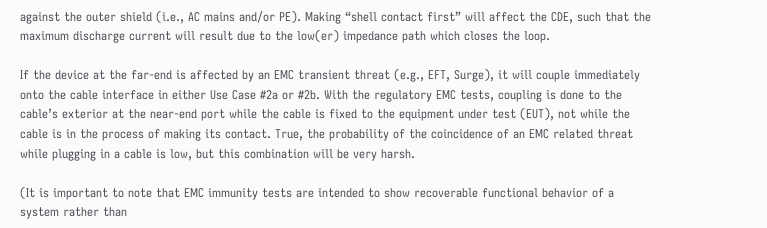against the outer shield (i.e., AC mains and/or PE). Making “shell contact first” will affect the CDE, such that the maximum discharge current will result due to the low(er) impedance path which closes the loop.

If the device at the far-end is affected by an EMC transient threat (e.g., EFT, Surge), it will couple immediately onto the cable interface in either Use Case #2a or #2b. With the regulatory EMC tests, coupling is done to the cable’s exterior at the near-end port while the cable is fixed to the equipment under test (EUT), not while the cable is in the process of making its contact. True, the probability of the coincidence of an EMC related threat while plugging in a cable is low, but this combination will be very harsh.

(It is important to note that EMC immunity tests are intended to show recoverable functional behavior of a system rather than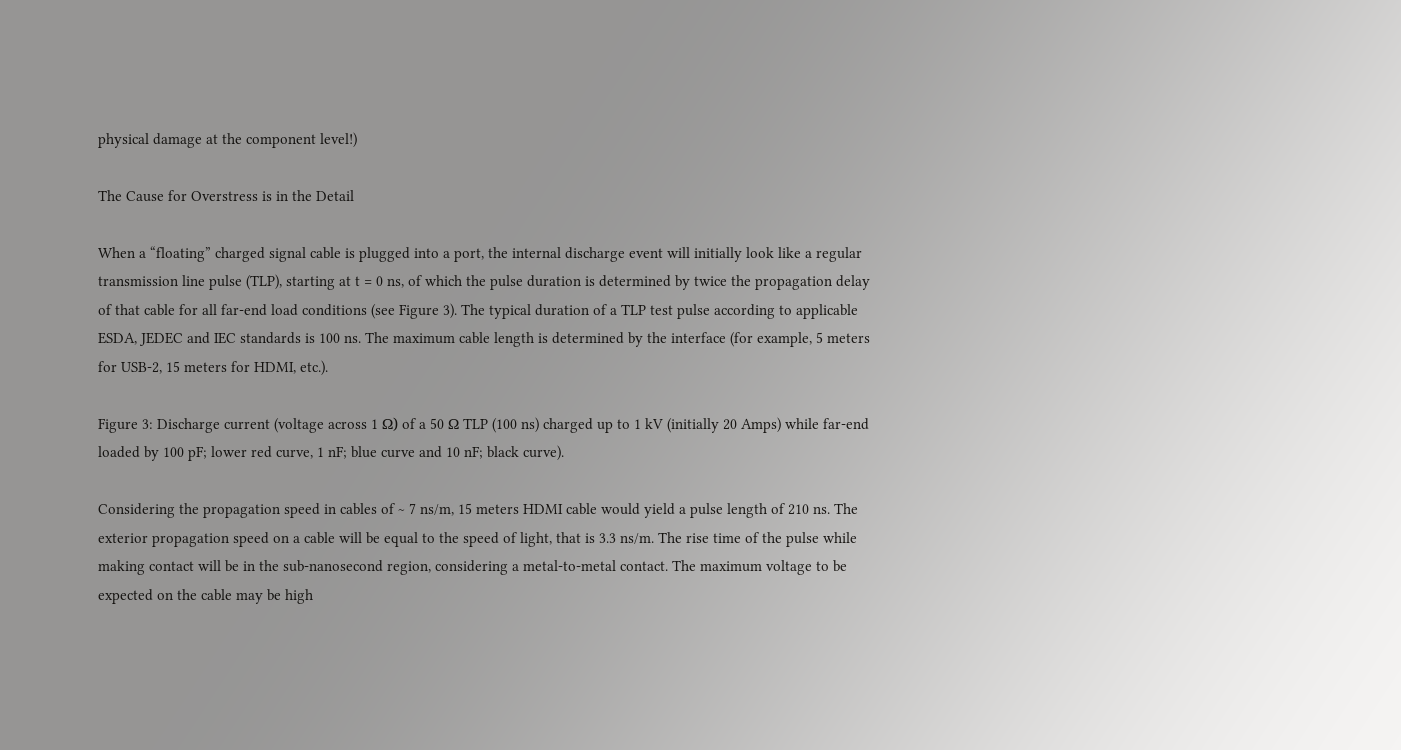physical damage at the component level!)

The Cause for Overstress is in the Detail

When a “floating” charged signal cable is plugged into a port, the internal discharge event will initially look like a regular transmission line pulse (TLP), starting at t = 0 ns, of which the pulse duration is determined by twice the propagation delay of that cable for all far-end load conditions (see Figure 3). The typical duration of a TLP test pulse according to applicable ESDA, JEDEC and IEC standards is 100 ns. The maximum cable length is determined by the interface (for example, 5 meters for USB-2, 15 meters for HDMI, etc.).

Figure 3: Discharge current (voltage across 1 Ω) of a 50 Ω TLP (100 ns) charged up to 1 kV (initially 20 Amps) while far-end loaded by 100 pF; lower red curve, 1 nF; blue curve and 10 nF; black curve).

Considering the propagation speed in cables of ~ 7 ns/m, 15 meters HDMI cable would yield a pulse length of 210 ns. The exterior propagation speed on a cable will be equal to the speed of light, that is 3.3 ns/m. The rise time of the pulse while making contact will be in the sub-nanosecond region, considering a metal-to-metal contact. The maximum voltage to be expected on the cable may be high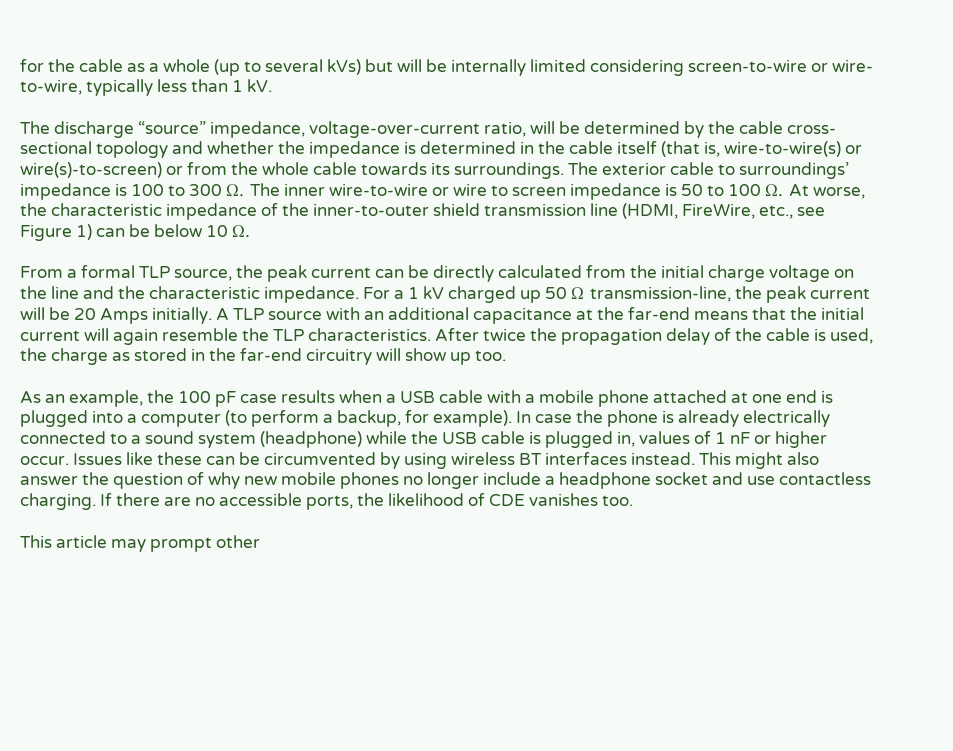for the cable as a whole (up to several kVs) but will be internally limited considering screen-to-wire or wire-to-wire, typically less than 1 kV.

The discharge “source” impedance, voltage-over-current ratio, will be determined by the cable cross-sectional topology and whether the impedance is determined in the cable itself (that is, wire-to-wire(s) or wire(s)-to-screen) or from the whole cable towards its surroundings. The exterior cable to surroundings’ impedance is 100 to 300 Ω. The inner wire-to-wire or wire to screen impedance is 50 to 100 Ω. At worse, the characteristic impedance of the inner-to-outer shield transmission line (HDMI, FireWire, etc., see Figure 1) can be below 10 Ω.

From a formal TLP source, the peak current can be directly calculated from the initial charge voltage on the line and the characteristic impedance. For a 1 kV charged up 50 Ω transmission-line, the peak current will be 20 Amps initially. A TLP source with an additional capacitance at the far-end means that the initial current will again resemble the TLP characteristics. After twice the propagation delay of the cable is used, the charge as stored in the far-end circuitry will show up too.

As an example, the 100 pF case results when a USB cable with a mobile phone attached at one end is plugged into a computer (to perform a backup, for example). In case the phone is already electrically connected to a sound system (headphone) while the USB cable is plugged in, values of 1 nF or higher occur. Issues like these can be circumvented by using wireless BT interfaces instead. This might also answer the question of why new mobile phones no longer include a headphone socket and use contactless charging. If there are no accessible ports, the likelihood of CDE vanishes too.

This article may prompt other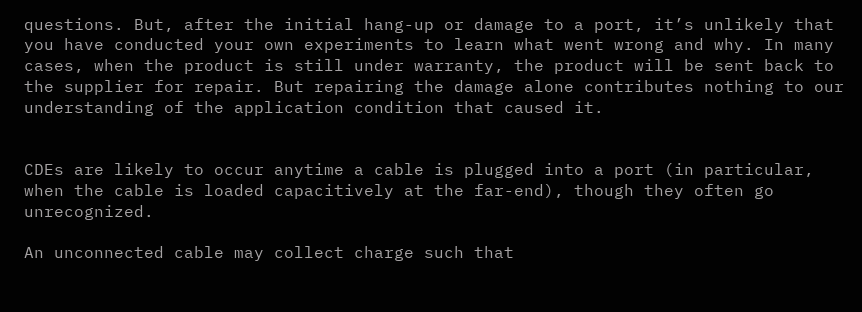questions. But, after the initial hang-up or damage to a port, it’s unlikely that you have conducted your own experiments to learn what went wrong and why. In many cases, when the product is still under warranty, the product will be sent back to the supplier for repair. But repairing the damage alone contributes nothing to our understanding of the application condition that caused it.


CDEs are likely to occur anytime a cable is plugged into a port (in particular, when the cable is loaded capacitively at the far-end), though they often go unrecognized.

An unconnected cable may collect charge such that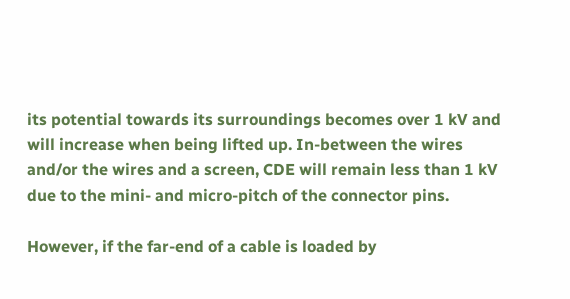its potential towards its surroundings becomes over 1 kV and will increase when being lifted up. In-between the wires and/or the wires and a screen, CDE will remain less than 1 kV due to the mini- and micro-pitch of the connector pins.

However, if the far-end of a cable is loaded by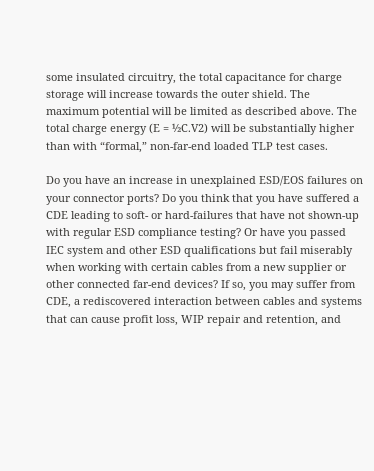some insulated circuitry, the total capacitance for charge storage will increase towards the outer shield. The maximum potential will be limited as described above. The total charge energy (E = ½C.V2) will be substantially higher than with “formal,” non-far-end loaded TLP test cases.

Do you have an increase in unexplained ESD/EOS failures on your connector ports? Do you think that you have suffered a CDE leading to soft- or hard-failures that have not shown-up with regular ESD compliance testing? Or have you passed IEC system and other ESD qualifications but fail miserably when working with certain cables from a new supplier or other connected far-end devices? If so, you may suffer from CDE, a rediscovered interaction between cables and systems that can cause profit loss, WIP repair and retention, and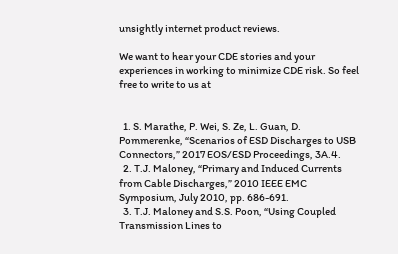unsightly internet product reviews.

We want to hear your CDE stories and your experiences in working to minimize CDE risk. So feel free to write to us at


  1. S. Marathe, P. Wei, S. Ze, L. Guan, D. Pommerenke, “Scenarios of ESD Discharges to USB Connectors,” 2017 EOS/ESD Proceedings, 3A.4.
  2. T.J. Maloney, “Primary and Induced Currents from Cable Discharges,” 2010 IEEE EMC Symposium, July 2010, pp. 686-691.
  3. T.J. Maloney and S.S. Poon, “Using Coupled Transmission Lines to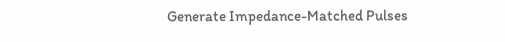Generate Impedance-Matched Pulses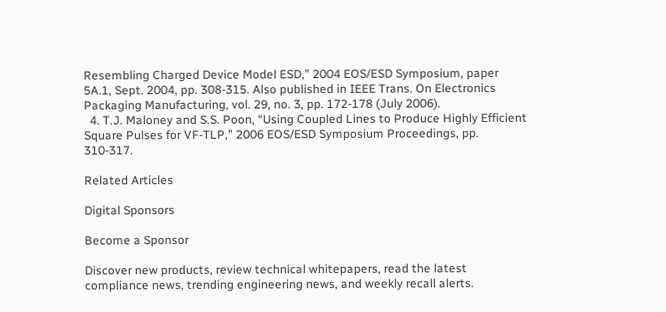Resembling Charged Device Model ESD,” 2004 EOS/ESD Symposium, paper 5A.1, Sept. 2004, pp. 308-315. Also published in IEEE Trans. On Electronics Packaging Manufacturing, vol. 29, no. 3, pp. 172-178 (July 2006).
  4. T.J. Maloney and S.S. Poon, “Using Coupled Lines to Produce Highly Efficient Square Pulses for VF-TLP,” 2006 EOS/ESD Symposium Proceedings, pp. 310-317.

Related Articles

Digital Sponsors

Become a Sponsor

Discover new products, review technical whitepapers, read the latest compliance news, trending engineering news, and weekly recall alerts.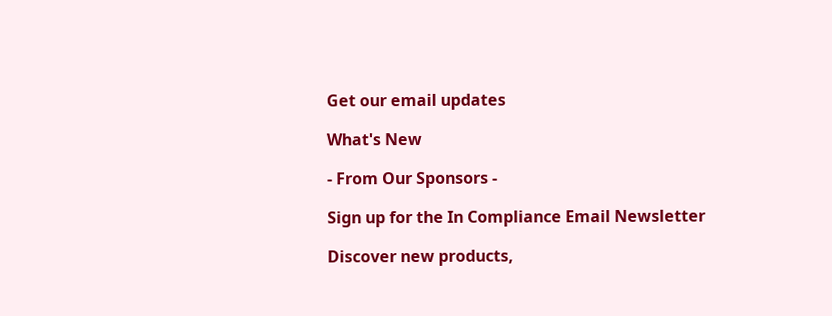Get our email updates

What's New

- From Our Sponsors -

Sign up for the In Compliance Email Newsletter

Discover new products,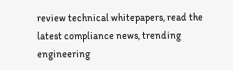review technical whitepapers, read the latest compliance news, trending engineering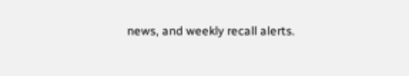news, and weekly recall alerts.